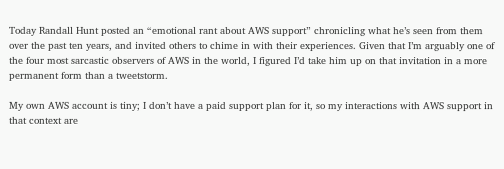Today Randall Hunt posted an “emotional rant about AWS support” chronicling what he’s seen from them over the past ten years, and invited others to chime in with their experiences. Given that I’m arguably one of the four most sarcastic observers of AWS in the world, I figured I’d take him up on that invitation in a more permanent form than a tweetstorm.

My own AWS account is tiny; I don’t have a paid support plan for it, so my interactions with AWS support in that context are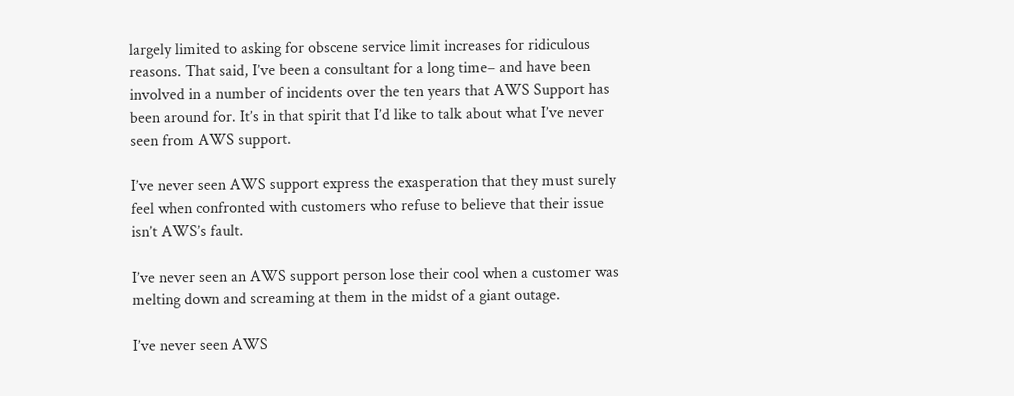largely limited to asking for obscene service limit increases for ridiculous reasons. That said, I’ve been a consultant for a long time– and have been involved in a number of incidents over the ten years that AWS Support has been around for. It’s in that spirit that I’d like to talk about what I’ve never seen from AWS support.

I’ve never seen AWS support express the exasperation that they must surely feel when confronted with customers who refuse to believe that their issue isn’t AWS’s fault.

I’ve never seen an AWS support person lose their cool when a customer was melting down and screaming at them in the midst of a giant outage.

I’ve never seen AWS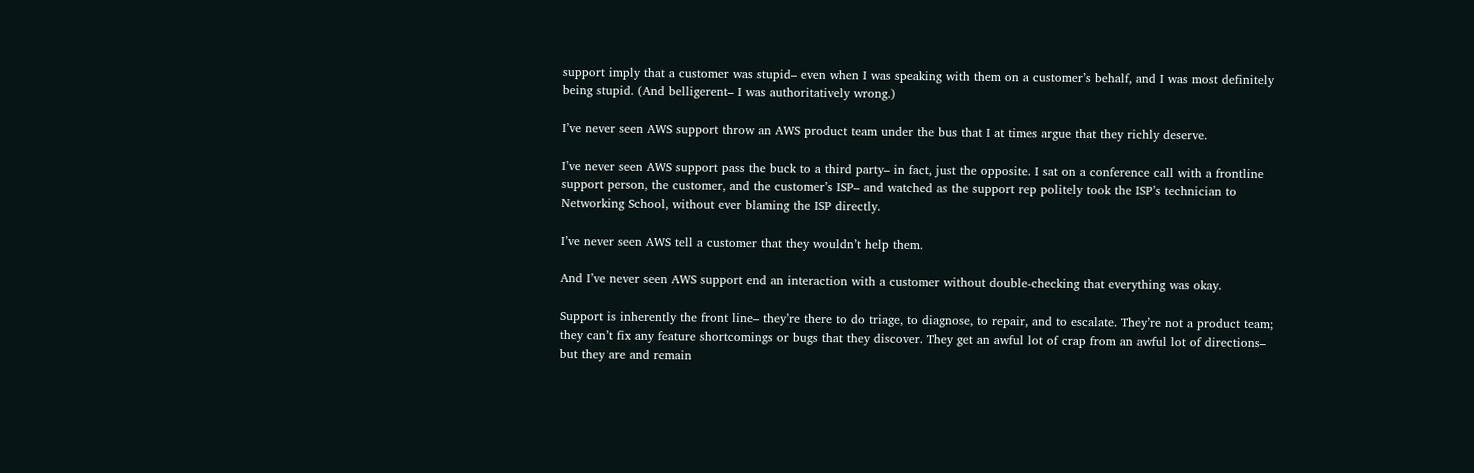support imply that a customer was stupid– even when I was speaking with them on a customer’s behalf, and I was most definitely being stupid. (And belligerent– I was authoritatively wrong.)

I’ve never seen AWS support throw an AWS product team under the bus that I at times argue that they richly deserve.

I’ve never seen AWS support pass the buck to a third party– in fact, just the opposite. I sat on a conference call with a frontline support person, the customer, and the customer’s ISP– and watched as the support rep politely took the ISP’s technician to Networking School, without ever blaming the ISP directly.

I’ve never seen AWS tell a customer that they wouldn’t help them.

And I’ve never seen AWS support end an interaction with a customer without double-checking that everything was okay.

Support is inherently the front line– they’re there to do triage, to diagnose, to repair, and to escalate. They’re not a product team; they can’t fix any feature shortcomings or bugs that they discover. They get an awful lot of crap from an awful lot of directions– but they are and remain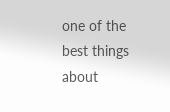one of the best things about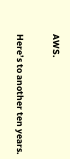AWS.

Here’s to another ten years.